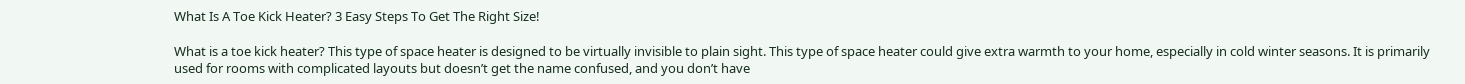What Is A Toe Kick Heater? 3 Easy Steps To Get The Right Size!

What is a toe kick heater? This type of space heater is designed to be virtually invisible to plain sight. This type of space heater could give extra warmth to your home, especially in cold winter seasons. It is primarily used for rooms with complicated layouts but doesn’t get the name confused, and you don’t have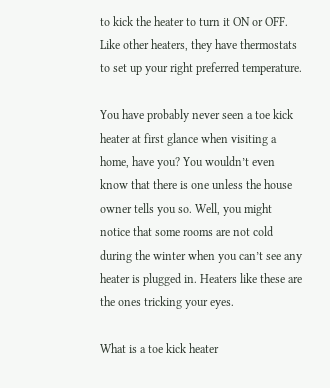to kick the heater to turn it ON or OFF. Like other heaters, they have thermostats to set up your right preferred temperature.

You have probably never seen a toe kick heater at first glance when visiting a home, have you? You wouldn’t even know that there is one unless the house owner tells you so. Well, you might notice that some rooms are not cold during the winter when you can’t see any heater is plugged in. Heaters like these are the ones tricking your eyes.

What is a toe kick heater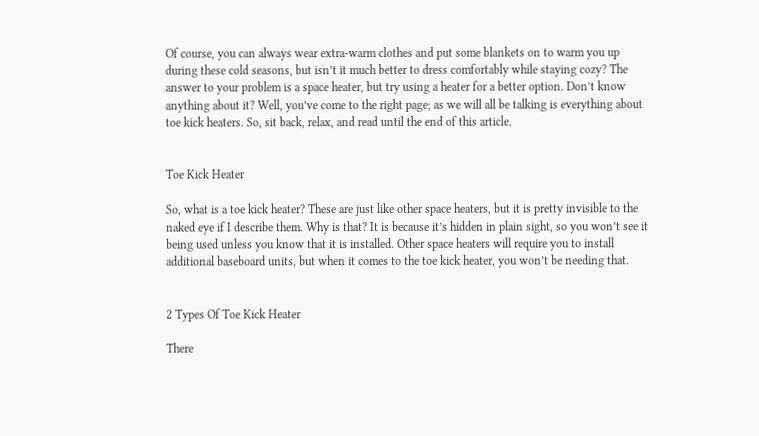Of course, you can always wear extra-warm clothes and put some blankets on to warm you up during these cold seasons, but isn’t it much better to dress comfortably while staying cozy? The answer to your problem is a space heater, but try using a heater for a better option. Don’t know anything about it? Well, you’ve come to the right page; as we will all be talking is everything about toe kick heaters. So, sit back, relax, and read until the end of this article.


Toe Kick Heater

So, what is a toe kick heater? These are just like other space heaters, but it is pretty invisible to the naked eye if I describe them. Why is that? It is because it’s hidden in plain sight, so you won’t see it being used unless you know that it is installed. Other space heaters will require you to install additional baseboard units, but when it comes to the toe kick heater, you won’t be needing that.


2 Types Of Toe Kick Heater

There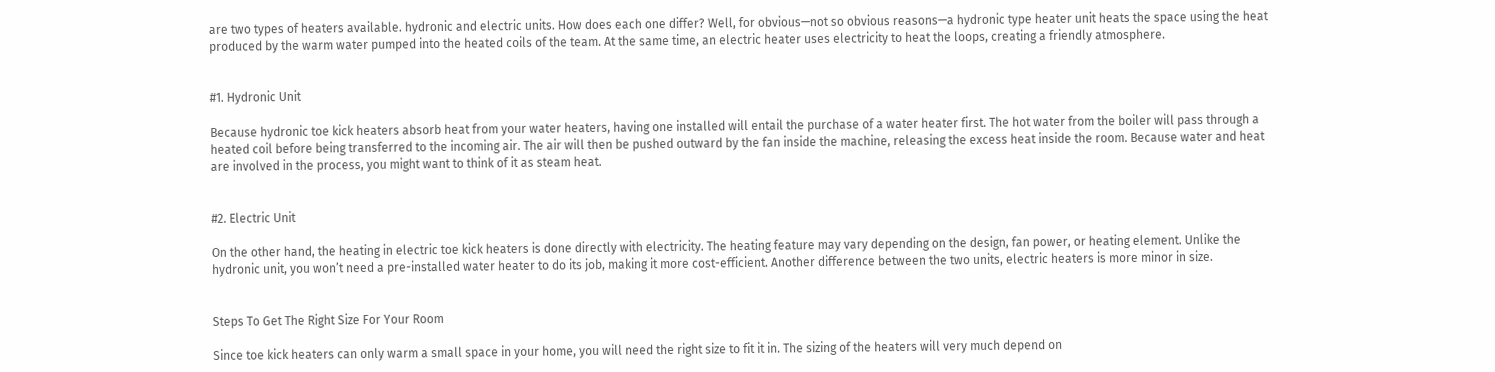are two types of heaters available. hydronic and electric units. How does each one differ? Well, for obvious—not so obvious reasons—a hydronic type heater unit heats the space using the heat produced by the warm water pumped into the heated coils of the team. At the same time, an electric heater uses electricity to heat the loops, creating a friendly atmosphere.


#1. Hydronic Unit

Because hydronic toe kick heaters absorb heat from your water heaters, having one installed will entail the purchase of a water heater first. The hot water from the boiler will pass through a heated coil before being transferred to the incoming air. The air will then be pushed outward by the fan inside the machine, releasing the excess heat inside the room. Because water and heat are involved in the process, you might want to think of it as steam heat.


#2. Electric Unit

On the other hand, the heating in electric toe kick heaters is done directly with electricity. The heating feature may vary depending on the design, fan power, or heating element. Unlike the hydronic unit, you won’t need a pre-installed water heater to do its job, making it more cost-efficient. Another difference between the two units, electric heaters is more minor in size.


Steps To Get The Right Size For Your Room

Since toe kick heaters can only warm a small space in your home, you will need the right size to fit it in. The sizing of the heaters will very much depend on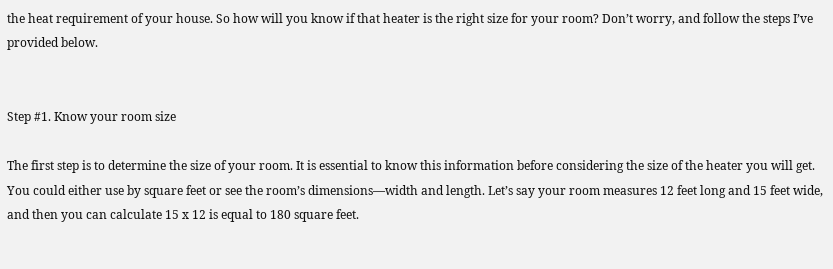the heat requirement of your house. So how will you know if that heater is the right size for your room? Don’t worry, and follow the steps I’ve provided below.


Step #1. Know your room size

The first step is to determine the size of your room. It is essential to know this information before considering the size of the heater you will get. You could either use by square feet or see the room’s dimensions—width and length. Let’s say your room measures 12 feet long and 15 feet wide, and then you can calculate 15 x 12 is equal to 180 square feet.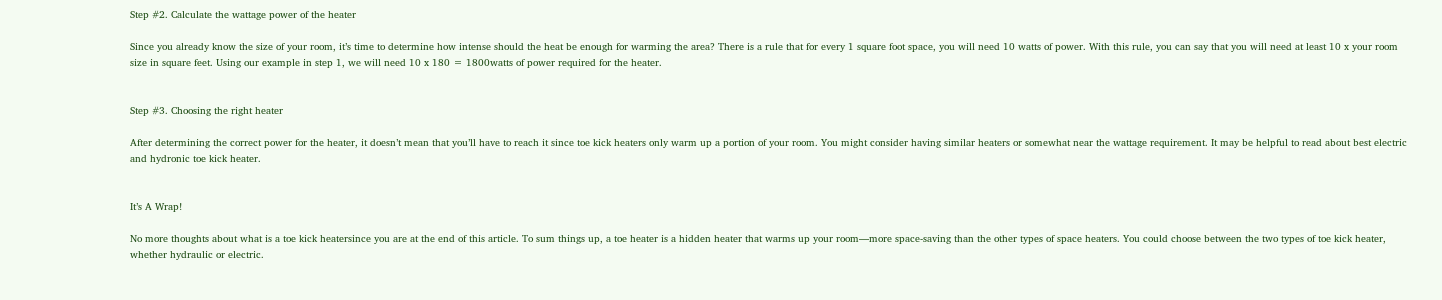Step #2. Calculate the wattage power of the heater

Since you already know the size of your room, it’s time to determine how intense should the heat be enough for warming the area? There is a rule that for every 1 square foot space, you will need 10 watts of power. With this rule, you can say that you will need at least 10 x your room size in square feet. Using our example in step 1, we will need 10 x 180 = 1800watts of power required for the heater.


Step #3. Choosing the right heater

After determining the correct power for the heater, it doesn’t mean that you’ll have to reach it since toe kick heaters only warm up a portion of your room. You might consider having similar heaters or somewhat near the wattage requirement. It may be helpful to read about best electric and hydronic toe kick heater.


It’s A Wrap!

No more thoughts about what is a toe kick heatersince you are at the end of this article. To sum things up, a toe heater is a hidden heater that warms up your room—more space-saving than the other types of space heaters. You could choose between the two types of toe kick heater, whether hydraulic or electric.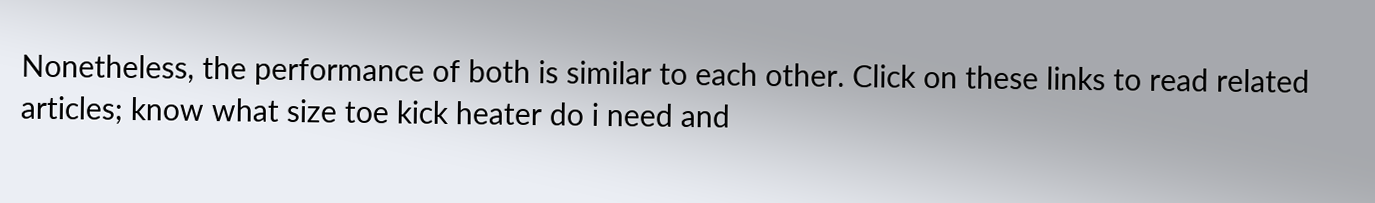Nonetheless, the performance of both is similar to each other. Click on these links to read related articles; know what size toe kick heater do i need and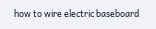how to wire electric baseboard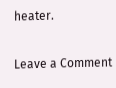heater.

Leave a Comment